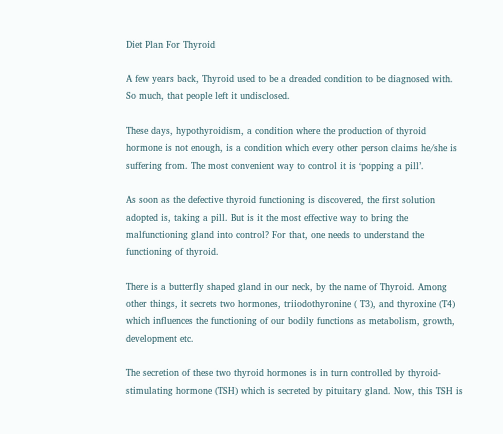Diet Plan For Thyroid

A few years back, Thyroid used to be a dreaded condition to be diagnosed with. So much, that people left it undisclosed.

These days, hypothyroidism, a condition where the production of thyroid hormone is not enough, is a condition which every other person claims he/she is suffering from. The most convenient way to control it is ‘popping a pill’.

As soon as the defective thyroid functioning is discovered, the first solution adopted is, taking a pill. But is it the most effective way to bring the malfunctioning gland into control? For that, one needs to understand the functioning of thyroid.

There is a butterfly shaped gland in our neck, by the name of Thyroid. Among other things, it secrets two hormones, triiodothyronine ( T3), and thyroxine (T4) which influences the functioning of our bodily functions as metabolism, growth, development etc.

The secretion of these two thyroid hormones is in turn controlled by thyroid-stimulating hormone (TSH) which is secreted by pituitary gland. Now, this TSH is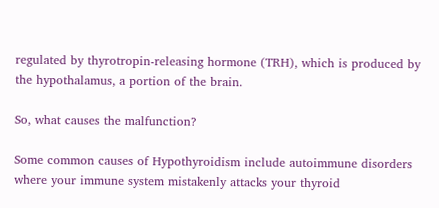regulated by thyrotropin-releasing hormone (TRH), which is produced by the hypothalamus, a portion of the brain.

So, what causes the malfunction?

Some common causes of Hypothyroidism include autoimmune disorders where your immune system mistakenly attacks your thyroid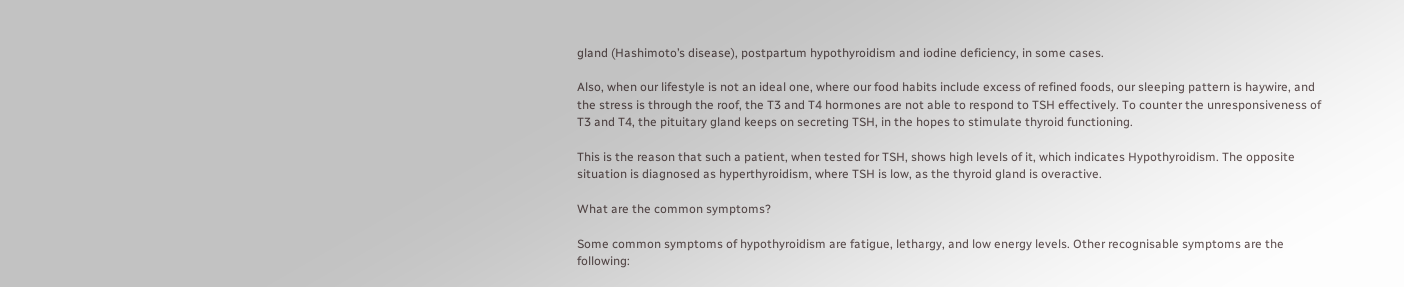gland (Hashimoto’s disease), postpartum hypothyroidism and iodine deficiency, in some cases.

Also, when our lifestyle is not an ideal one, where our food habits include excess of refined foods, our sleeping pattern is haywire, and the stress is through the roof, the T3 and T4 hormones are not able to respond to TSH effectively. To counter the unresponsiveness of T3 and T4, the pituitary gland keeps on secreting TSH, in the hopes to stimulate thyroid functioning.

This is the reason that such a patient, when tested for TSH, shows high levels of it, which indicates Hypothyroidism. The opposite situation is diagnosed as hyperthyroidism, where TSH is low, as the thyroid gland is overactive.

What are the common symptoms?

Some common symptoms of hypothyroidism are fatigue, lethargy, and low energy levels. Other recognisable symptoms are the following: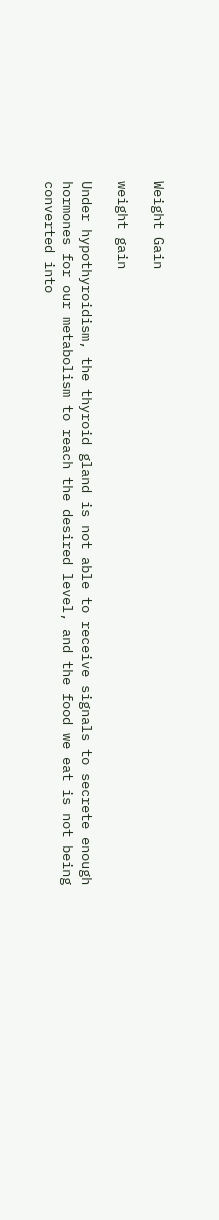Weight Gain

weight gain

Under hypothyroidism, the thyroid gland is not able to receive signals to secrete enough hormones for our metabolism to reach the desired level, and the food we eat is not being converted into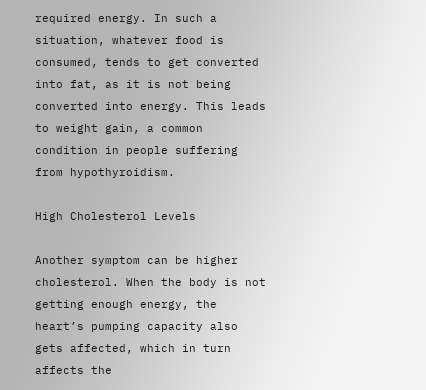required energy. In such a situation, whatever food is consumed, tends to get converted into fat, as it is not being converted into energy. This leads to weight gain, a common condition in people suffering from hypothyroidism.

High Cholesterol Levels

Another symptom can be higher cholesterol. When the body is not getting enough energy, the heart’s pumping capacity also gets affected, which in turn affects the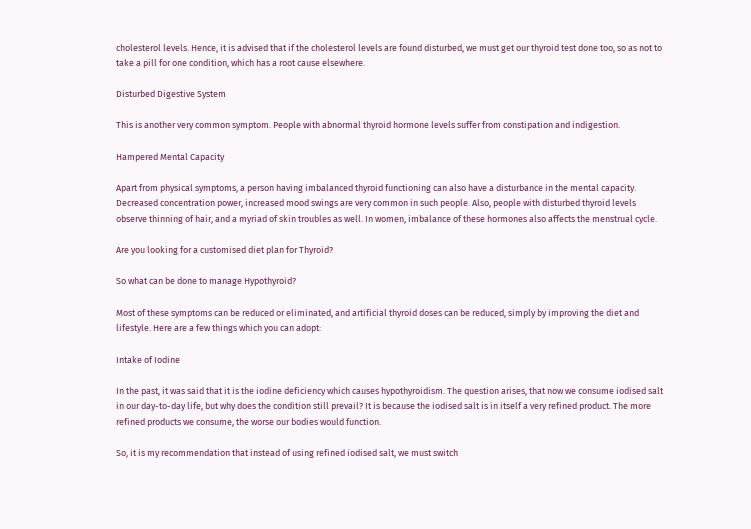cholesterol levels. Hence, it is advised that if the cholesterol levels are found disturbed, we must get our thyroid test done too, so as not to take a pill for one condition, which has a root cause elsewhere.

Disturbed Digestive System

This is another very common symptom. People with abnormal thyroid hormone levels suffer from constipation and indigestion.

Hampered Mental Capacity

Apart from physical symptoms, a person having imbalanced thyroid functioning can also have a disturbance in the mental capacity. Decreased concentration power, increased mood swings are very common in such people. Also, people with disturbed thyroid levels observe thinning of hair, and a myriad of skin troubles as well. In women, imbalance of these hormones also affects the menstrual cycle.

Are you looking for a customised diet plan for Thyroid?

So what can be done to manage Hypothyroid?

Most of these symptoms can be reduced or eliminated, and artificial thyroid doses can be reduced, simply by improving the diet and lifestyle. Here are a few things which you can adopt:

Intake of Iodine

In the past, it was said that it is the iodine deficiency which causes hypothyroidism. The question arises, that now we consume iodised salt in our day-to-day life, but why does the condition still prevail? It is because the iodised salt is in itself a very refined product. The more refined products we consume, the worse our bodies would function.

So, it is my recommendation that instead of using refined iodised salt, we must switch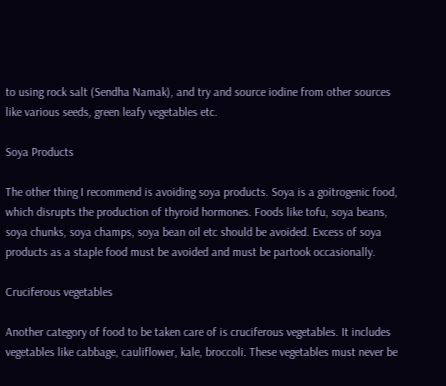to using rock salt (Sendha Namak), and try and source iodine from other sources like various seeds, green leafy vegetables etc.

Soya Products

The other thing I recommend is avoiding soya products. Soya is a goitrogenic food, which disrupts the production of thyroid hormones. Foods like tofu, soya beans, soya chunks, soya champs, soya bean oil etc should be avoided. Excess of soya products as a staple food must be avoided and must be partook occasionally.

Cruciferous vegetables

Another category of food to be taken care of is cruciferous vegetables. It includes vegetables like cabbage, cauliflower, kale, broccoli. These vegetables must never be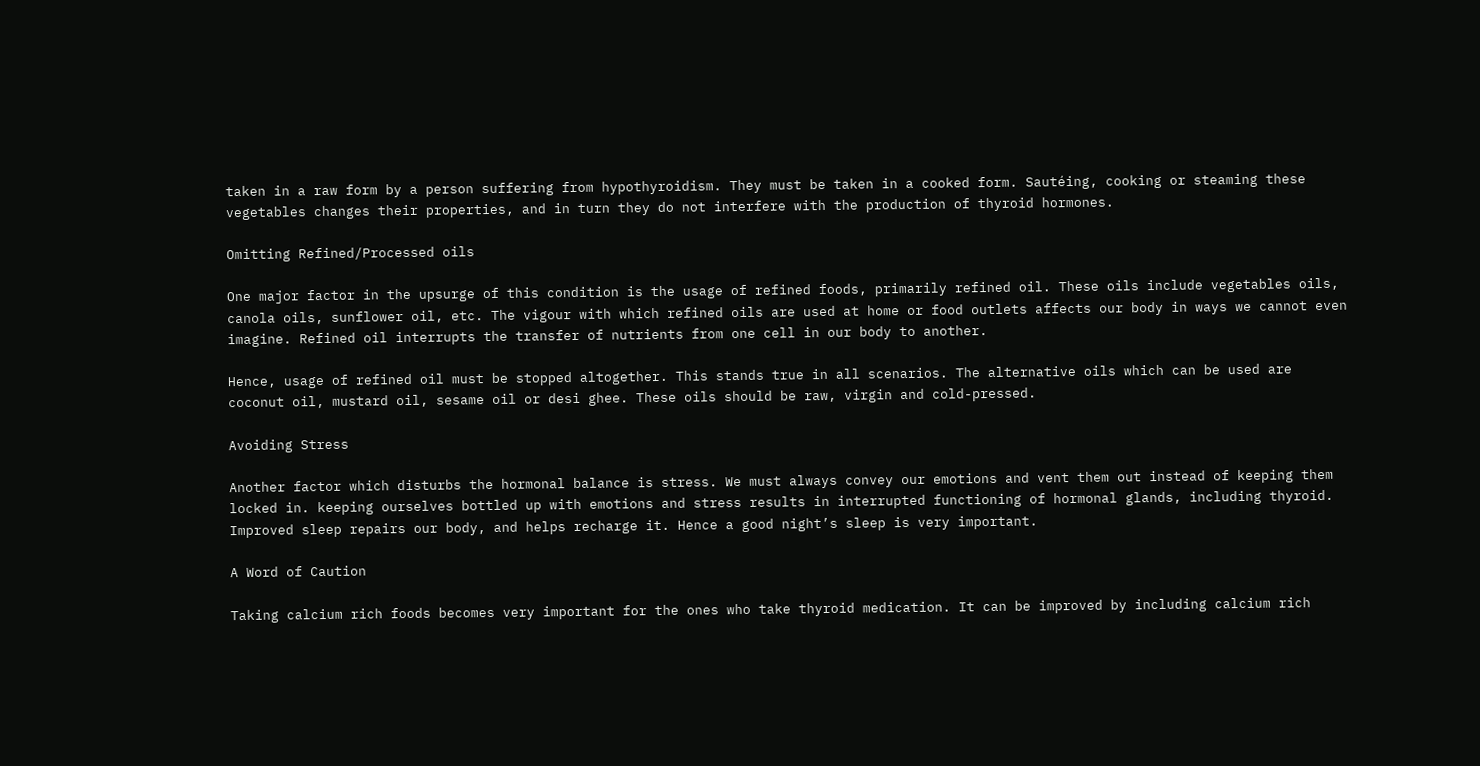taken in a raw form by a person suffering from hypothyroidism. They must be taken in a cooked form. Sautéing, cooking or steaming these vegetables changes their properties, and in turn they do not interfere with the production of thyroid hormones.

Omitting Refined/Processed oils

One major factor in the upsurge of this condition is the usage of refined foods, primarily refined oil. These oils include vegetables oils, canola oils, sunflower oil, etc. The vigour with which refined oils are used at home or food outlets affects our body in ways we cannot even imagine. Refined oil interrupts the transfer of nutrients from one cell in our body to another.

Hence, usage of refined oil must be stopped altogether. This stands true in all scenarios. The alternative oils which can be used are coconut oil, mustard oil, sesame oil or desi ghee. These oils should be raw, virgin and cold-pressed.

Avoiding Stress

Another factor which disturbs the hormonal balance is stress. We must always convey our emotions and vent them out instead of keeping them locked in. keeping ourselves bottled up with emotions and stress results in interrupted functioning of hormonal glands, including thyroid. Improved sleep repairs our body, and helps recharge it. Hence a good night’s sleep is very important.

A Word of Caution

Taking calcium rich foods becomes very important for the ones who take thyroid medication. It can be improved by including calcium rich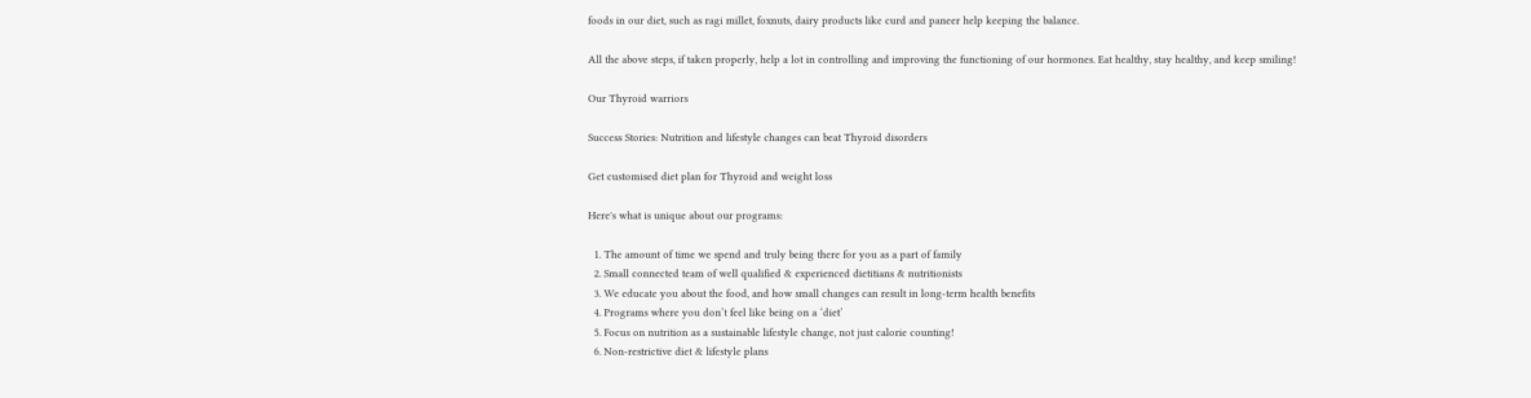foods in our diet, such as ragi millet, foxnuts, dairy products like curd and paneer help keeping the balance.

All the above steps, if taken properly, help a lot in controlling and improving the functioning of our hormones. Eat healthy, stay healthy, and keep smiling!

Our Thyroid warriors

Success Stories: Nutrition and lifestyle changes can beat Thyroid disorders

Get customised diet plan for Thyroid and weight loss

Here's what is unique about our programs:

  1. The amount of time we spend and truly being there for you as a part of family
  2. Small connected team of well qualified & experienced dietitians & nutritionists
  3. We educate you about the food, and how small changes can result in long-term health benefits
  4. Programs where you don’t feel like being on a ‘diet’
  5. Focus on nutrition as a sustainable lifestyle change, not just calorie counting!
  6. Non-restrictive diet & lifestyle plans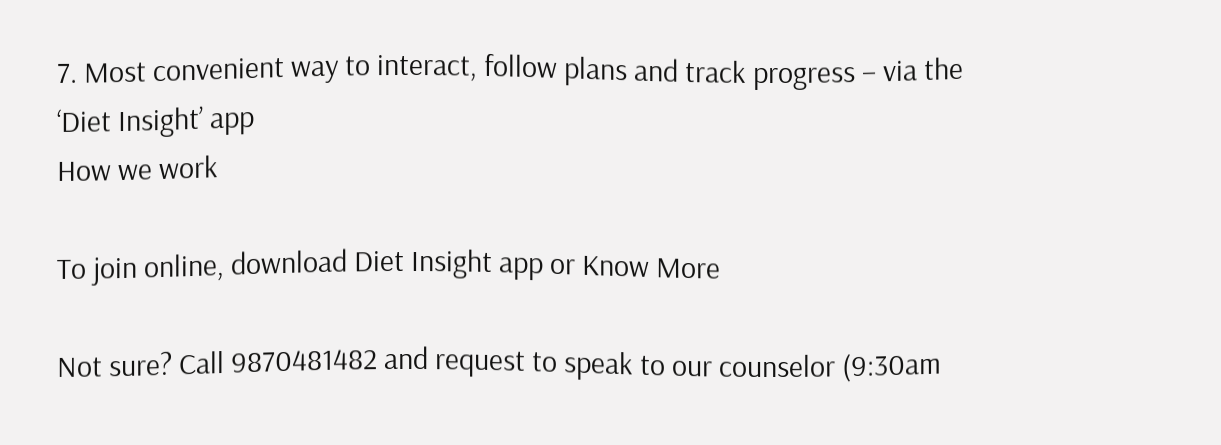7. Most convenient way to interact, follow plans and track progress – via the ‘Diet Insight’ app
How we work

To join online, download Diet Insight app or Know More

Not sure? Call 9870481482 and request to speak to our counselor (9:30am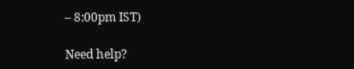– 8:00pm IST)

Need help?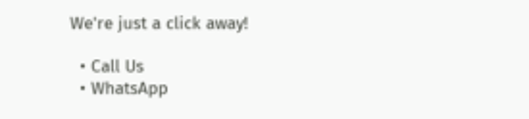We're just a click away!

  • Call Us
  • WhatsApp